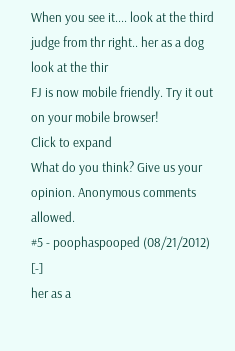When you see it.... look at the third judge from thr right.. her as a dog look at the thir
FJ is now mobile friendly. Try it out on your mobile browser!
Click to expand
What do you think? Give us your opinion. Anonymous comments allowed.
#5 - poophaspooped (08/21/2012) [-]
her as a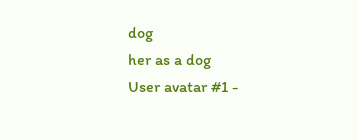dog
her as a dog
User avatar #1 -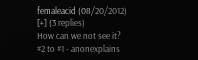femaleacid (08/20/2012) [+] (3 replies)
How can we not see it?
#2 to #1 - anonexplains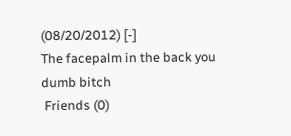(08/20/2012) [-]
The facepalm in the back you dumb bitch
 Friends (0)